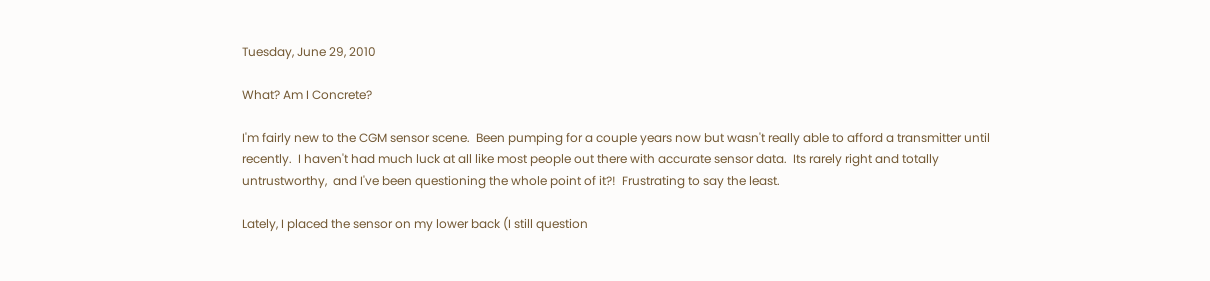Tuesday, June 29, 2010

What? Am I Concrete?

I'm fairly new to the CGM sensor scene.  Been pumping for a couple years now but wasn't really able to afford a transmitter until recently.  I haven't had much luck at all like most people out there with accurate sensor data.  Its rarely right and totally untrustworthy,  and I've been questioning the whole point of it?!  Frustrating to say the least.

Lately, I placed the sensor on my lower back (I still question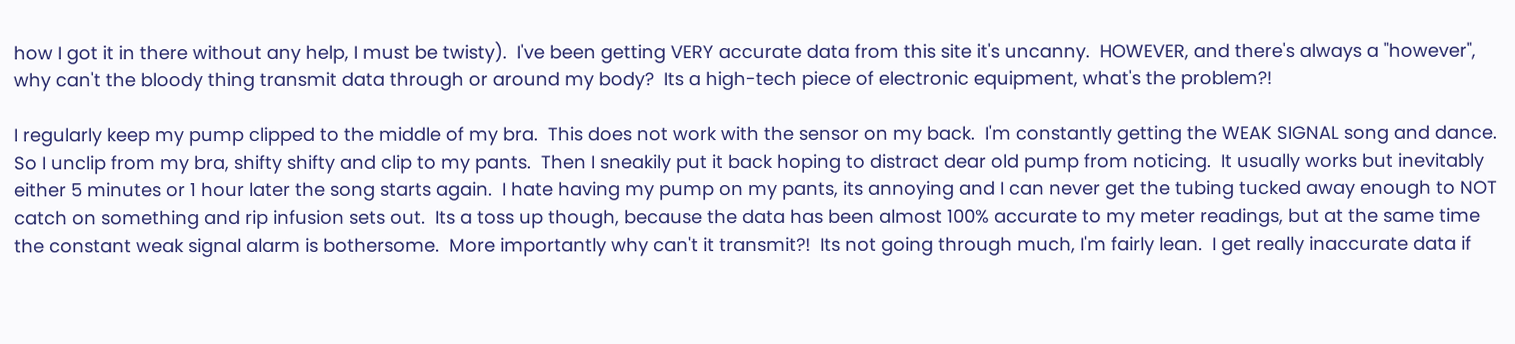how I got it in there without any help, I must be twisty).  I've been getting VERY accurate data from this site it's uncanny.  HOWEVER, and there's always a "however", why can't the bloody thing transmit data through or around my body?  Its a high-tech piece of electronic equipment, what's the problem?!

I regularly keep my pump clipped to the middle of my bra.  This does not work with the sensor on my back.  I'm constantly getting the WEAK SIGNAL song and dance.  So I unclip from my bra, shifty shifty and clip to my pants.  Then I sneakily put it back hoping to distract dear old pump from noticing.  It usually works but inevitably either 5 minutes or 1 hour later the song starts again.  I hate having my pump on my pants, its annoying and I can never get the tubing tucked away enough to NOT catch on something and rip infusion sets out.  Its a toss up though, because the data has been almost 100% accurate to my meter readings, but at the same time the constant weak signal alarm is bothersome.  More importantly why can't it transmit?!  Its not going through much, I'm fairly lean.  I get really inaccurate data if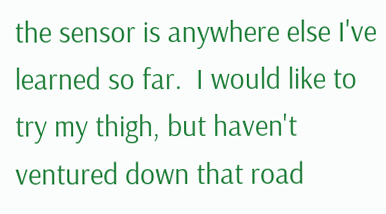the sensor is anywhere else I've learned so far.  I would like to try my thigh, but haven't ventured down that road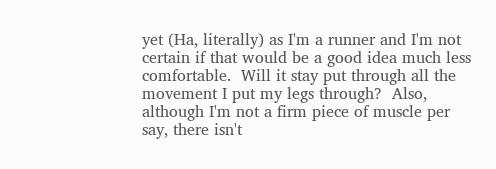yet (Ha, literally) as I'm a runner and I'm not certain if that would be a good idea much less comfortable.  Will it stay put through all the movement I put my legs through?  Also, although I'm not a firm piece of muscle per say, there isn't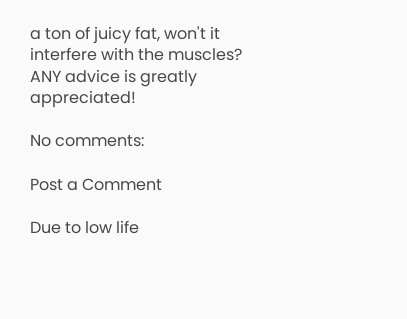a ton of juicy fat, won't it interfere with the muscles?   ANY advice is greatly appreciated!

No comments:

Post a Comment

Due to low life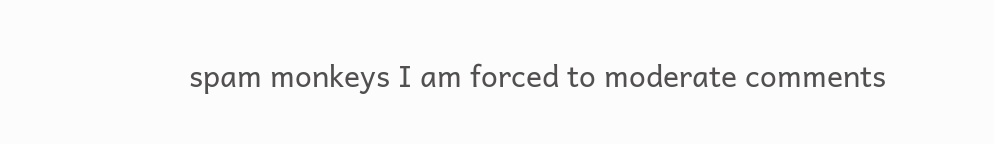spam monkeys I am forced to moderate comments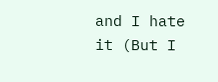and I hate it (But I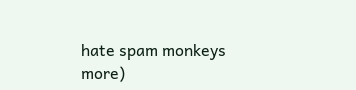hate spam monkeys more)